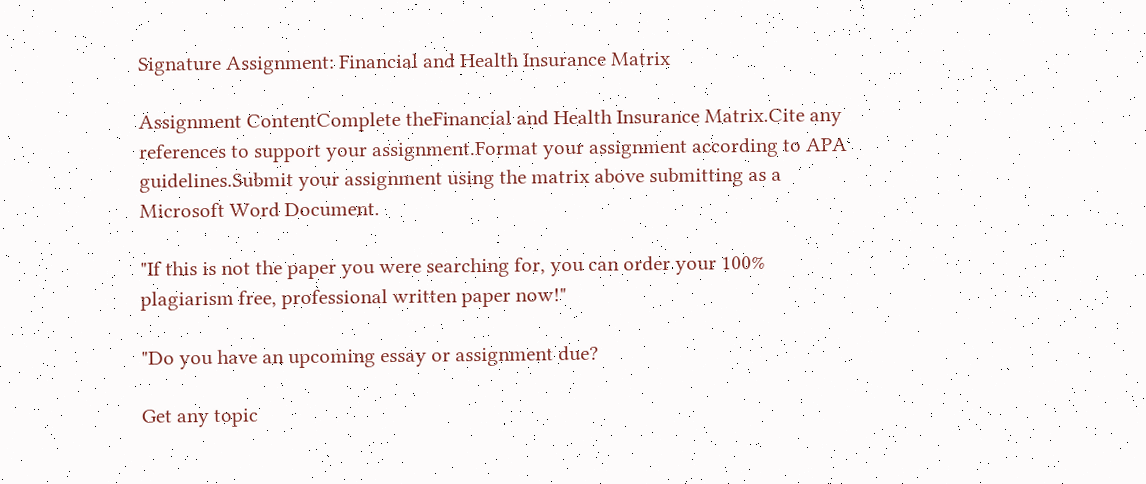Signature Assignment: Financial and Health Insurance Matrix

Assignment ContentComplete theFinancial and Health Insurance Matrix.Cite any references to support your assignment.Format your assignment according to APA guidelines.Submit your assignment using the matrix above submitting as a Microsoft Word Document.

"If this is not the paper you were searching for, you can order your 100% plagiarism free, professional written paper now!"

"Do you have an upcoming essay or assignment due?

Get any topic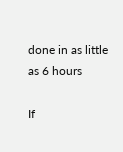done in as little as 6 hours

If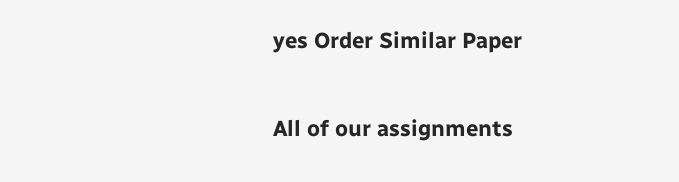yes Order Similar Paper

All of our assignments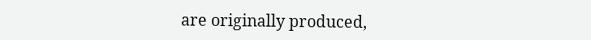are originally produced,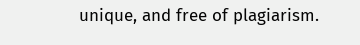unique, and free of plagiarism.